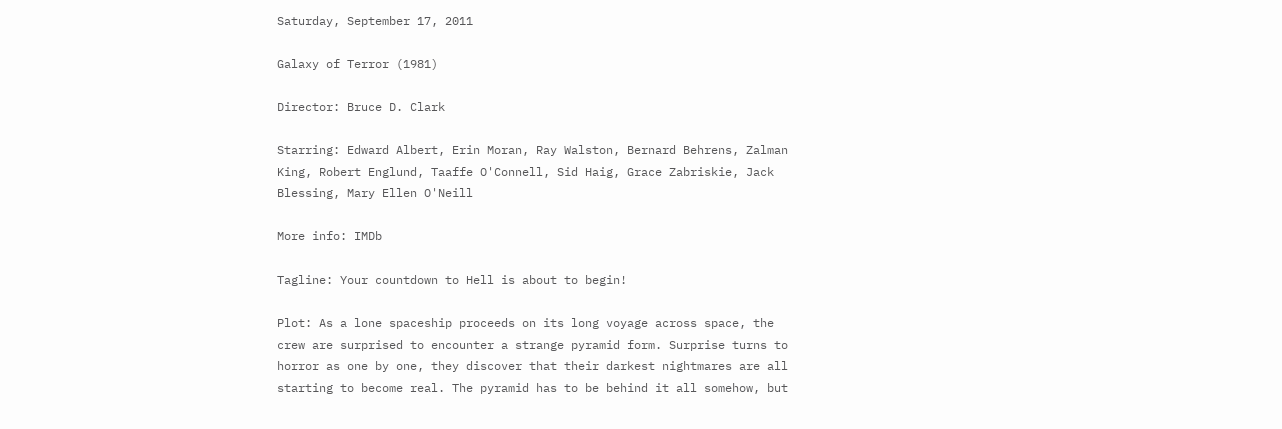Saturday, September 17, 2011

Galaxy of Terror (1981)

Director: Bruce D. Clark

Starring: Edward Albert, Erin Moran, Ray Walston, Bernard Behrens, Zalman King, Robert Englund, Taaffe O'Connell, Sid Haig, Grace Zabriskie, Jack Blessing, Mary Ellen O'Neill

More info: IMDb

Tagline: Your countdown to Hell is about to begin!

Plot: As a lone spaceship proceeds on its long voyage across space, the crew are surprised to encounter a strange pyramid form. Surprise turns to horror as one by one, they discover that their darkest nightmares are all starting to become real. The pyramid has to be behind it all somehow, but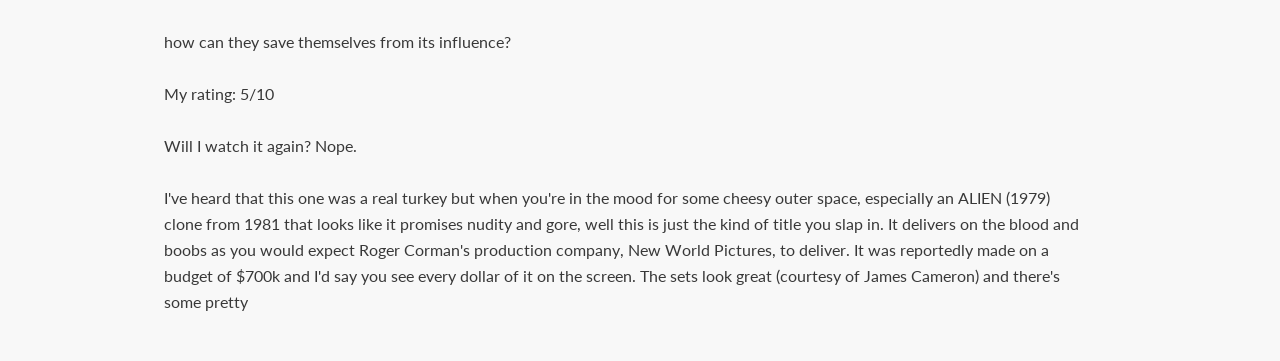how can they save themselves from its influence?

My rating: 5/10

Will I watch it again? Nope.

I've heard that this one was a real turkey but when you're in the mood for some cheesy outer space, especially an ALIEN (1979) clone from 1981 that looks like it promises nudity and gore, well this is just the kind of title you slap in. It delivers on the blood and boobs as you would expect Roger Corman's production company, New World Pictures, to deliver. It was reportedly made on a budget of $700k and I'd say you see every dollar of it on the screen. The sets look great (courtesy of James Cameron) and there's some pretty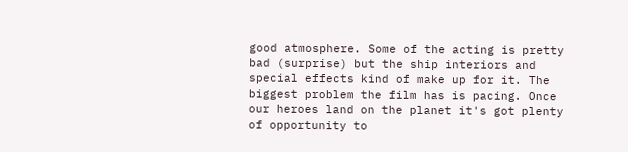good atmosphere. Some of the acting is pretty bad (surprise) but the ship interiors and special effects kind of make up for it. The biggest problem the film has is pacing. Once our heroes land on the planet it's got plenty of opportunity to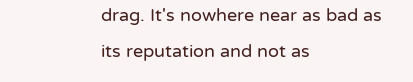drag. It's nowhere near as bad as its reputation and not as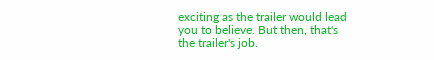exciting as the trailer would lead you to believe. But then, that's the trailer's job.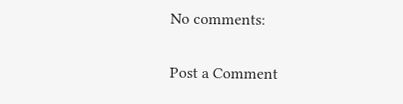No comments:

Post a Comment